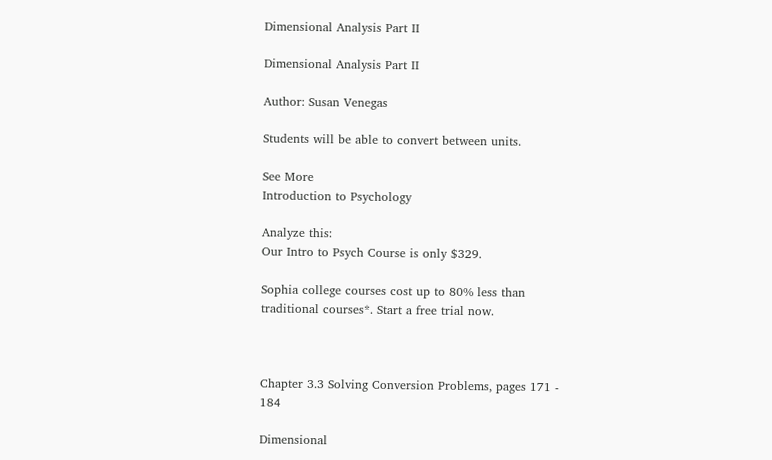Dimensional Analysis Part II

Dimensional Analysis Part II

Author: Susan Venegas

Students will be able to convert between units.

See More
Introduction to Psychology

Analyze this:
Our Intro to Psych Course is only $329.

Sophia college courses cost up to 80% less than traditional courses*. Start a free trial now.



Chapter 3.3 Solving Conversion Problems, pages 171 - 184

Dimensional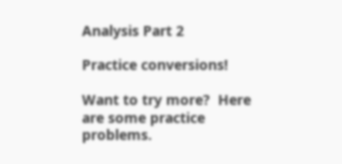Analysis Part 2

Practice conversions!

Want to try more?  Here are some practice problems.